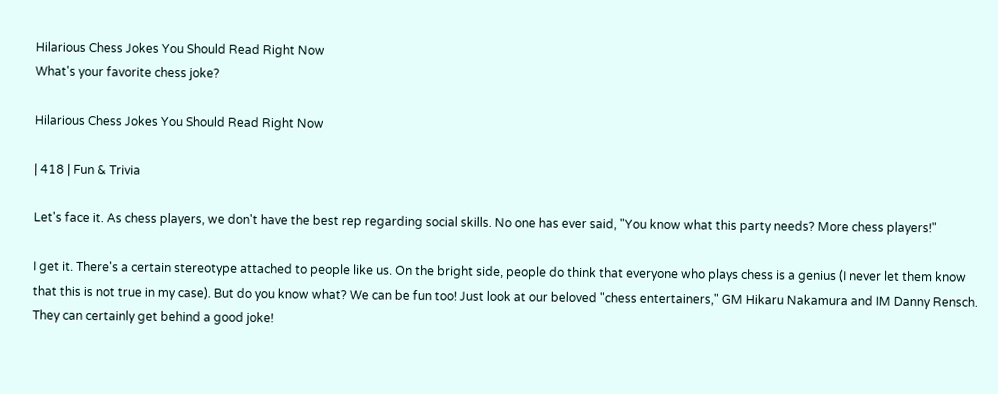Hilarious Chess Jokes You Should Read Right Now
What's your favorite chess joke?

Hilarious Chess Jokes You Should Read Right Now

| 418 | Fun & Trivia

Let's face it. As chess players, we don't have the best rep regarding social skills. No one has ever said, "You know what this party needs? More chess players!"

I get it. There's a certain stereotype attached to people like us. On the bright side, people do think that everyone who plays chess is a genius (I never let them know that this is not true in my case). But do you know what? We can be fun too! Just look at our beloved "chess entertainers," GM Hikaru Nakamura and IM Danny Rensch. They can certainly get behind a good joke!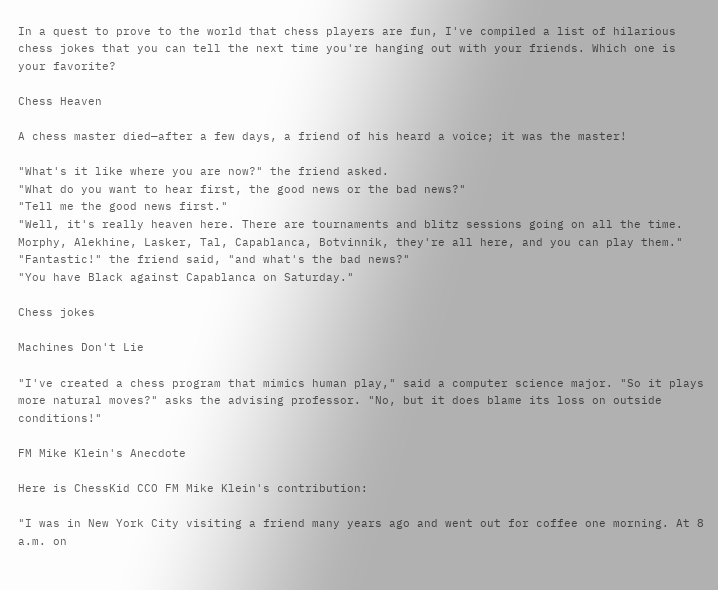In a quest to prove to the world that chess players are fun, I've compiled a list of hilarious chess jokes that you can tell the next time you're hanging out with your friends. Which one is your favorite?

Chess Heaven

A chess master died—after a few days, a friend of his heard a voice; it was the master!

"What's it like where you are now?" the friend asked.
"What do you want to hear first, the good news or the bad news?"
"Tell me the good news first."
"Well, it's really heaven here. There are tournaments and blitz sessions going on all the time. Morphy, Alekhine, Lasker, Tal, Capablanca, Botvinnik, they're all here, and you can play them."
"Fantastic!" the friend said, "and what's the bad news?"
"You have Black against Capablanca on Saturday."

Chess jokes

Machines Don't Lie

"I've created a chess program that mimics human play," said a computer science major. "So it plays more natural moves?" asks the advising professor. "No, but it does blame its loss on outside conditions!"

FM Mike Klein's Anecdote

Here is ChessKid CCO FM Mike Klein's contribution:

"I was in New York City visiting a friend many years ago and went out for coffee one morning. At 8 a.m. on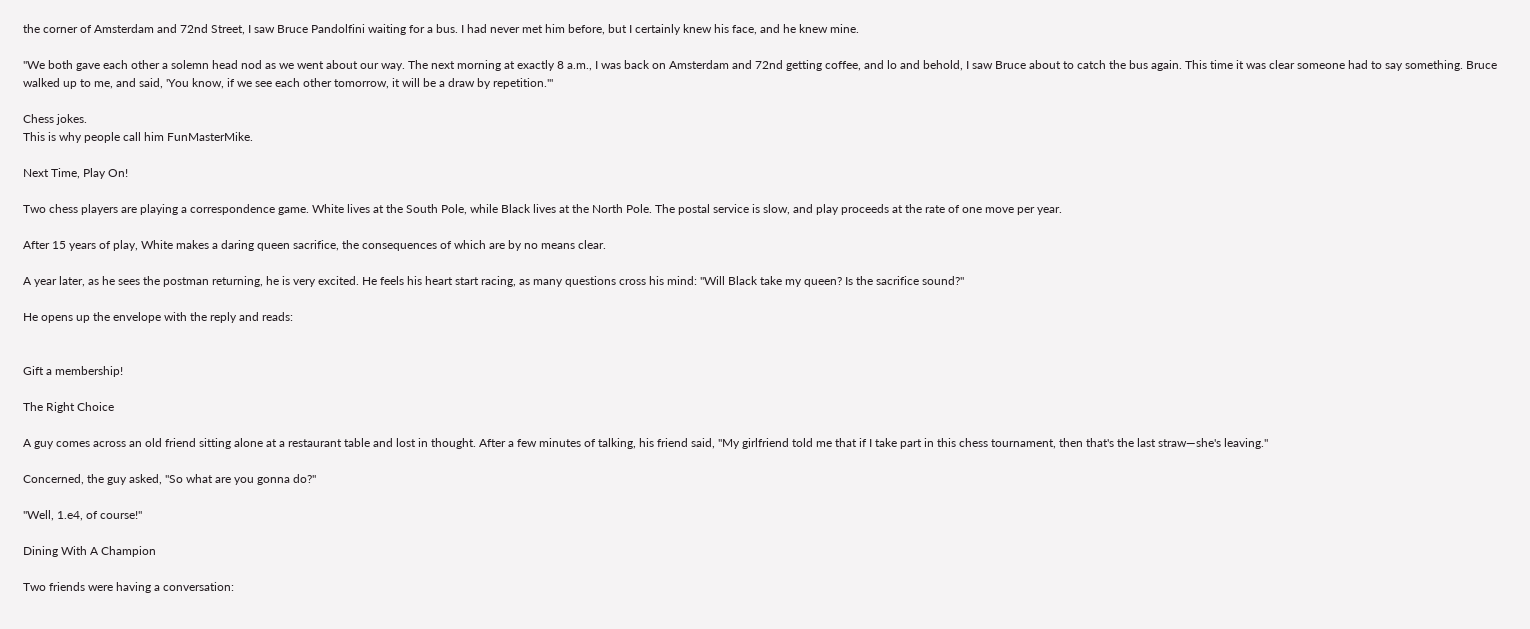the corner of Amsterdam and 72nd Street, I saw Bruce Pandolfini waiting for a bus. I had never met him before, but I certainly knew his face, and he knew mine.

"We both gave each other a solemn head nod as we went about our way. The next morning at exactly 8 a.m., I was back on Amsterdam and 72nd getting coffee, and lo and behold, I saw Bruce about to catch the bus again. This time it was clear someone had to say something. Bruce walked up to me, and said, 'You know, if we see each other tomorrow, it will be a draw by repetition.'"

Chess jokes.
This is why people call him FunMasterMike.

Next Time, Play On!

Two chess players are playing a correspondence game. White lives at the South Pole, while Black lives at the North Pole. The postal service is slow, and play proceeds at the rate of one move per year.

After 15 years of play, White makes a daring queen sacrifice, the consequences of which are by no means clear.

A year later, as he sees the postman returning, he is very excited. He feels his heart start racing, as many questions cross his mind: "Will Black take my queen? Is the sacrifice sound?"

He opens up the envelope with the reply and reads:


Gift a membership!

The Right Choice

A guy comes across an old friend sitting alone at a restaurant table and lost in thought. After a few minutes of talking, his friend said, "My girlfriend told me that if I take part in this chess tournament, then that's the last straw—she's leaving."

Concerned, the guy asked, "So what are you gonna do?"

"Well, 1.e4, of course!"

Dining With A Champion

Two friends were having a conversation: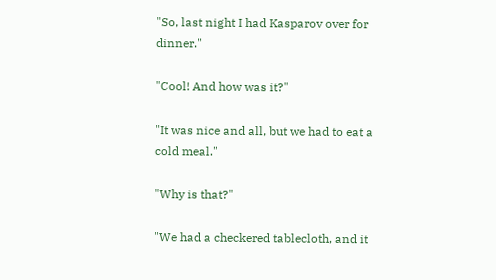"So, last night I had Kasparov over for dinner."

"Cool! And how was it?"

"It was nice and all, but we had to eat a cold meal."

"Why is that?"

"We had a checkered tablecloth, and it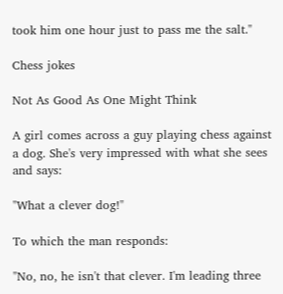took him one hour just to pass me the salt."

Chess jokes

Not As Good As One Might Think

A girl comes across a guy playing chess against a dog. She's very impressed with what she sees and says:

"What a clever dog!"

To which the man responds:

"No, no, he isn't that clever. I'm leading three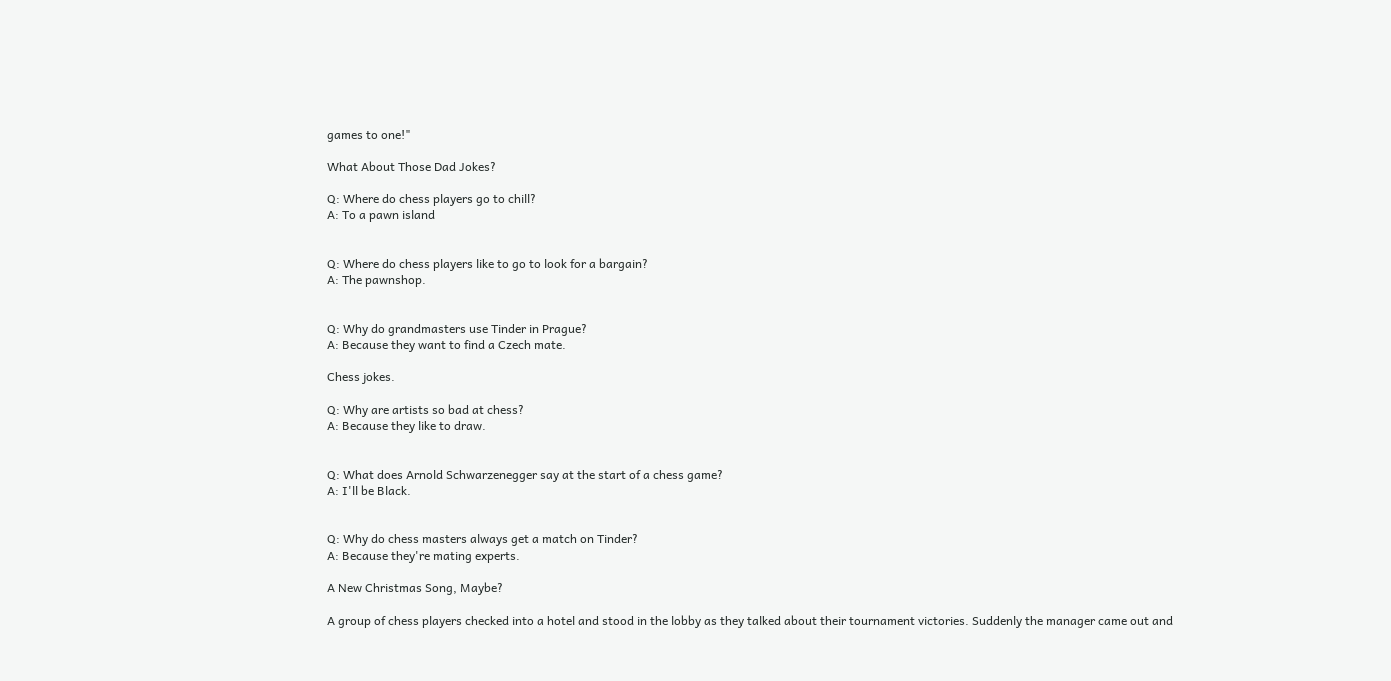games to one!"

What About Those Dad Jokes?

Q: Where do chess players go to chill?
A: To a pawn island


Q: Where do chess players like to go to look for a bargain?
A: The pawnshop.


Q: Why do grandmasters use Tinder in Prague?
A: Because they want to find a Czech mate.

Chess jokes.

Q: Why are artists so bad at chess?
A: Because they like to draw.


Q: What does Arnold Schwarzenegger say at the start of a chess game?
A: I'll be Black.


Q: Why do chess masters always get a match on Tinder?
A: Because they're mating experts.

A New Christmas Song, Maybe?

A group of chess players checked into a hotel and stood in the lobby as they talked about their tournament victories. Suddenly the manager came out and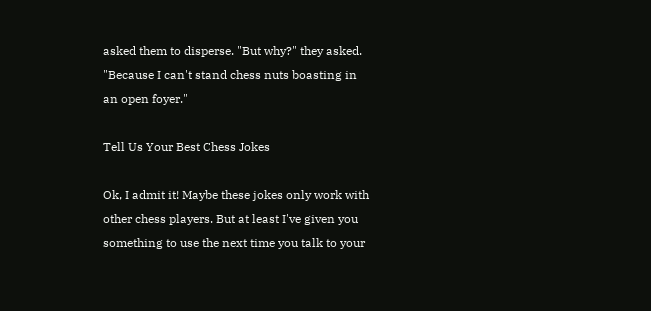asked them to disperse. "But why?" they asked. "Because I can't stand chess nuts boasting in an open foyer."

Tell Us Your Best Chess Jokes

Ok, I admit it! Maybe these jokes only work with other chess players. But at least I've given you something to use the next time you talk to your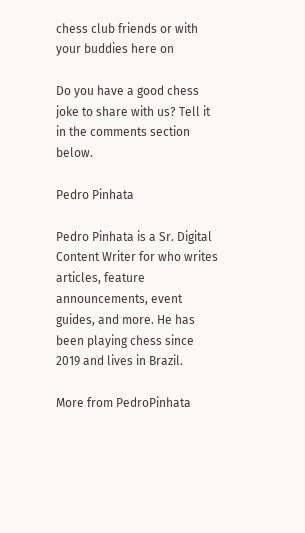chess club friends or with your buddies here on

Do you have a good chess joke to share with us? Tell it in the comments section below.

Pedro Pinhata

Pedro Pinhata is a Sr. Digital Content Writer for who writes articles, feature announcements, event guides, and more. He has been playing chess since 2019 and lives in Brazil.

More from PedroPinhata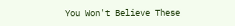You Won't Believe These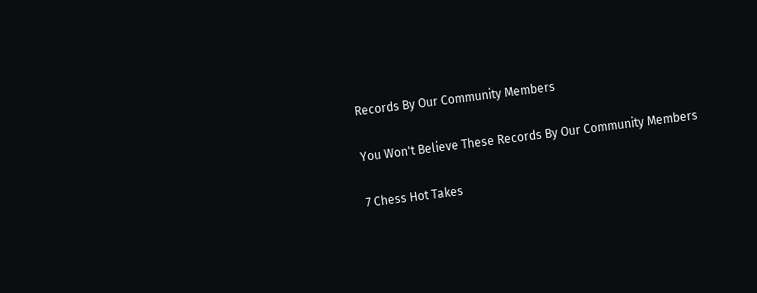Records By Our Community Members

You Won't Believe These Records By Our Community Members

7 Chess Hot Takes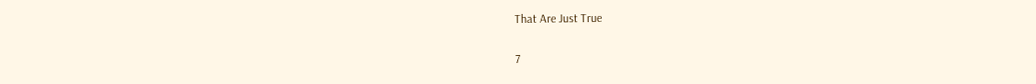That Are Just True

7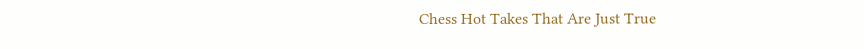Chess Hot Takes That Are Just True